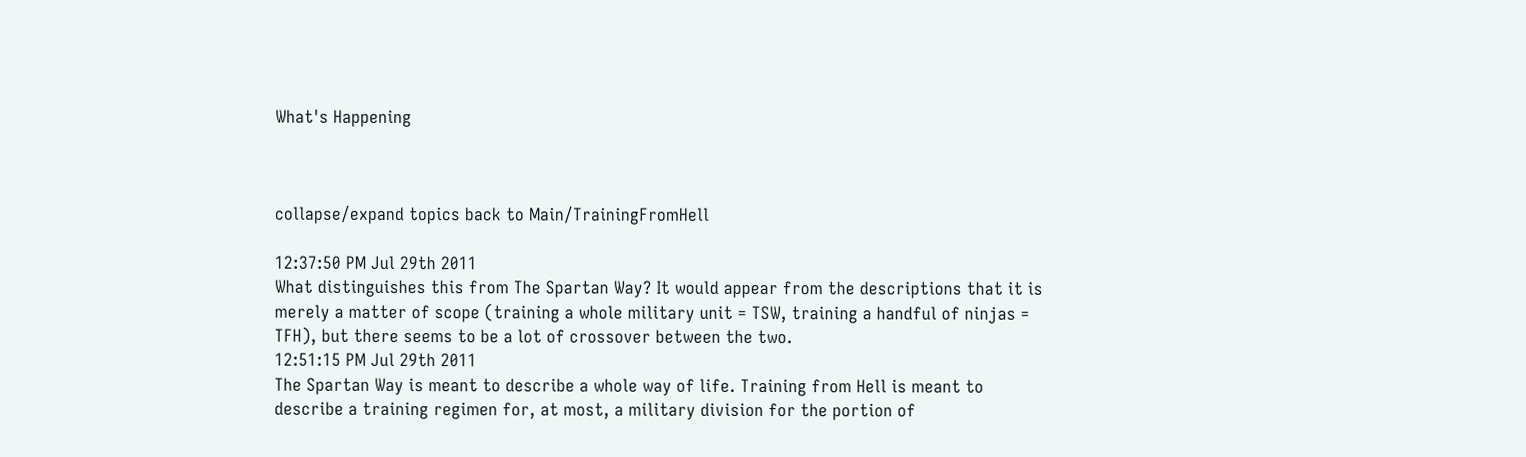What's Happening



collapse/expand topics back to Main/TrainingFromHell

12:37:50 PM Jul 29th 2011
What distinguishes this from The Spartan Way? It would appear from the descriptions that it is merely a matter of scope (training a whole military unit = TSW, training a handful of ninjas = TFH), but there seems to be a lot of crossover between the two.
12:51:15 PM Jul 29th 2011
The Spartan Way is meant to describe a whole way of life. Training from Hell is meant to describe a training regimen for, at most, a military division for the portion of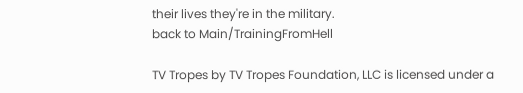their lives they're in the military.
back to Main/TrainingFromHell

TV Tropes by TV Tropes Foundation, LLC is licensed under a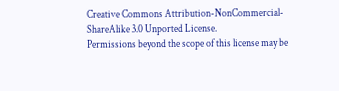Creative Commons Attribution-NonCommercial-ShareAlike 3.0 Unported License.
Permissions beyond the scope of this license may be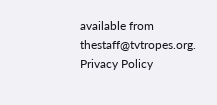available from thestaff@tvtropes.org.
Privacy Policy